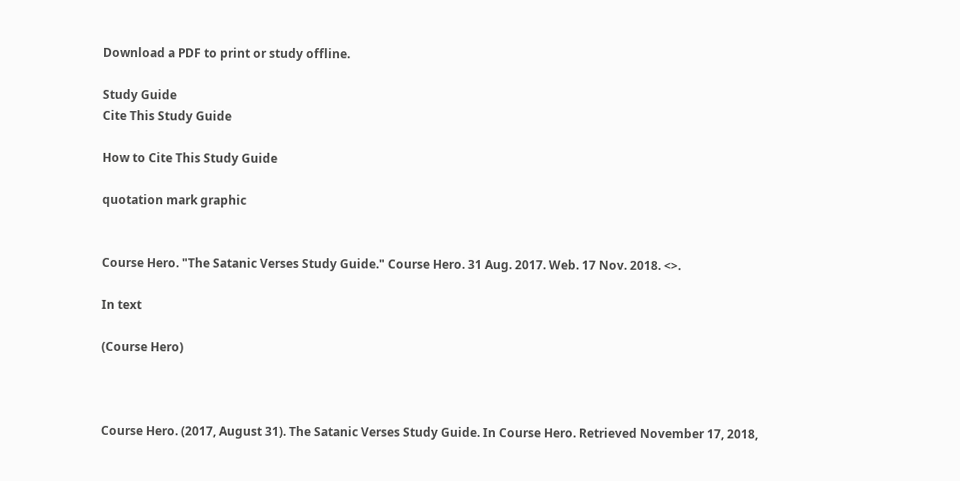Download a PDF to print or study offline.

Study Guide
Cite This Study Guide

How to Cite This Study Guide

quotation mark graphic


Course Hero. "The Satanic Verses Study Guide." Course Hero. 31 Aug. 2017. Web. 17 Nov. 2018. <>.

In text

(Course Hero)



Course Hero. (2017, August 31). The Satanic Verses Study Guide. In Course Hero. Retrieved November 17, 2018,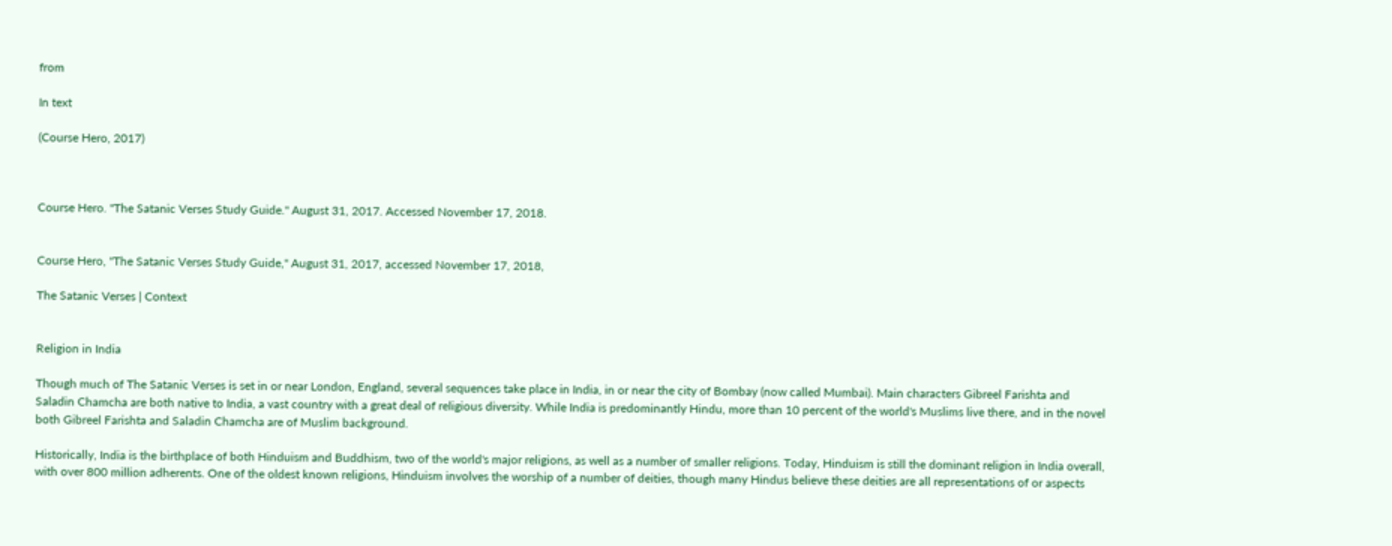from

In text

(Course Hero, 2017)



Course Hero. "The Satanic Verses Study Guide." August 31, 2017. Accessed November 17, 2018.


Course Hero, "The Satanic Verses Study Guide," August 31, 2017, accessed November 17, 2018,

The Satanic Verses | Context


Religion in India

Though much of The Satanic Verses is set in or near London, England, several sequences take place in India, in or near the city of Bombay (now called Mumbai). Main characters Gibreel Farishta and Saladin Chamcha are both native to India, a vast country with a great deal of religious diversity. While India is predominantly Hindu, more than 10 percent of the world's Muslims live there, and in the novel both Gibreel Farishta and Saladin Chamcha are of Muslim background.

Historically, India is the birthplace of both Hinduism and Buddhism, two of the world's major religions, as well as a number of smaller religions. Today, Hinduism is still the dominant religion in India overall, with over 800 million adherents. One of the oldest known religions, Hinduism involves the worship of a number of deities, though many Hindus believe these deities are all representations of or aspects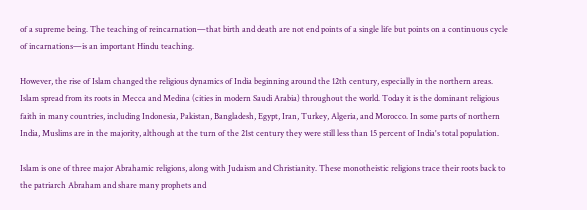of a supreme being. The teaching of reincarnation—that birth and death are not end points of a single life but points on a continuous cycle of incarnations—is an important Hindu teaching.

However, the rise of Islam changed the religious dynamics of India beginning around the 12th century, especially in the northern areas. Islam spread from its roots in Mecca and Medina (cities in modern Saudi Arabia) throughout the world. Today it is the dominant religious faith in many countries, including Indonesia, Pakistan, Bangladesh, Egypt, Iran, Turkey, Algeria, and Morocco. In some parts of northern India, Muslims are in the majority, although at the turn of the 21st century they were still less than 15 percent of India's total population.

Islam is one of three major Abrahamic religions, along with Judaism and Christianity. These monotheistic religions trace their roots back to the patriarch Abraham and share many prophets and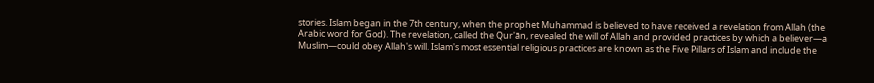stories. Islam began in the 7th century, when the prophet Muhammad is believed to have received a revelation from Allah (the Arabic word for God). The revelation, called the Qur'ān, revealed the will of Allah and provided practices by which a believer—a Muslim—could obey Allah's will. Islam's most essential religious practices are known as the Five Pillars of Islam and include the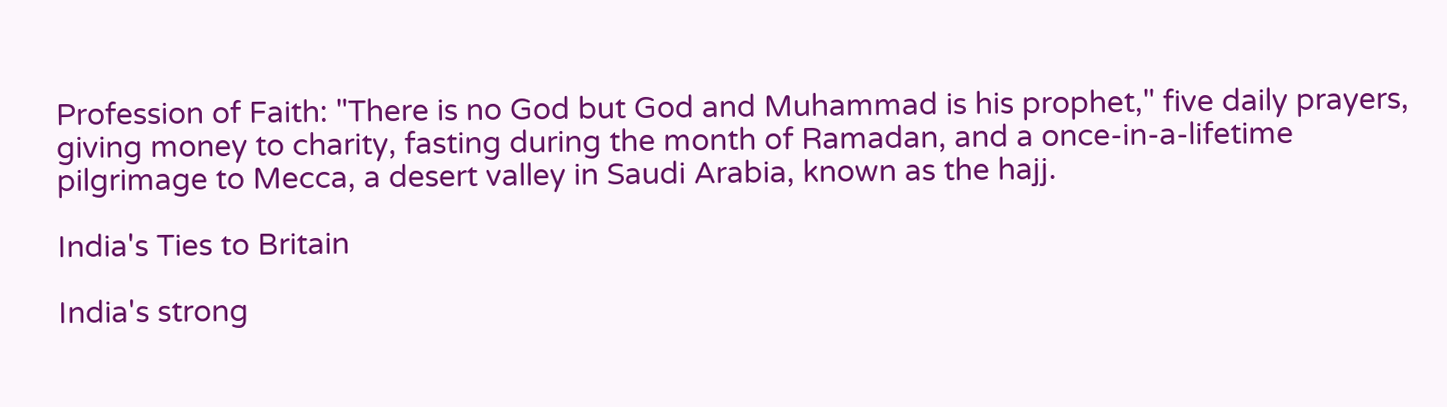Profession of Faith: "There is no God but God and Muhammad is his prophet," five daily prayers, giving money to charity, fasting during the month of Ramadan, and a once-in-a-lifetime pilgrimage to Mecca, a desert valley in Saudi Arabia, known as the hajj.

India's Ties to Britain

India's strong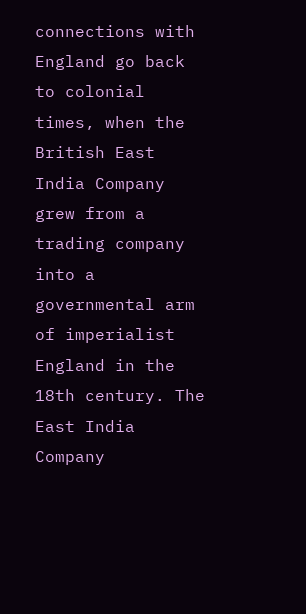connections with England go back to colonial times, when the British East India Company grew from a trading company into a governmental arm of imperialist England in the 18th century. The East India Company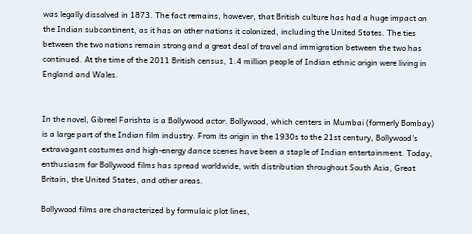was legally dissolved in 1873. The fact remains, however, that British culture has had a huge impact on the Indian subcontinent, as it has on other nations it colonized, including the United States. The ties between the two nations remain strong and a great deal of travel and immigration between the two has continued. At the time of the 2011 British census, 1.4 million people of Indian ethnic origin were living in England and Wales.


In the novel, Gibreel Farishta is a Bollywood actor. Bollywood, which centers in Mumbai (formerly Bombay) is a large part of the Indian film industry. From its origin in the 1930s to the 21st century, Bollywood's extravagant costumes and high-energy dance scenes have been a staple of Indian entertainment. Today, enthusiasm for Bollywood films has spread worldwide, with distribution throughout South Asia, Great Britain, the United States, and other areas.

Bollywood films are characterized by formulaic plot lines,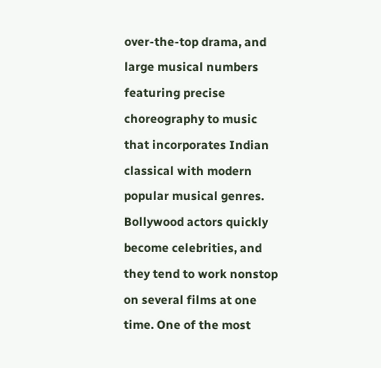over-the-top drama, and large musical numbers featuring precise choreography to music that incorporates Indian classical with modern popular musical genres. Bollywood actors quickly become celebrities, and they tend to work nonstop on several films at one time. One of the most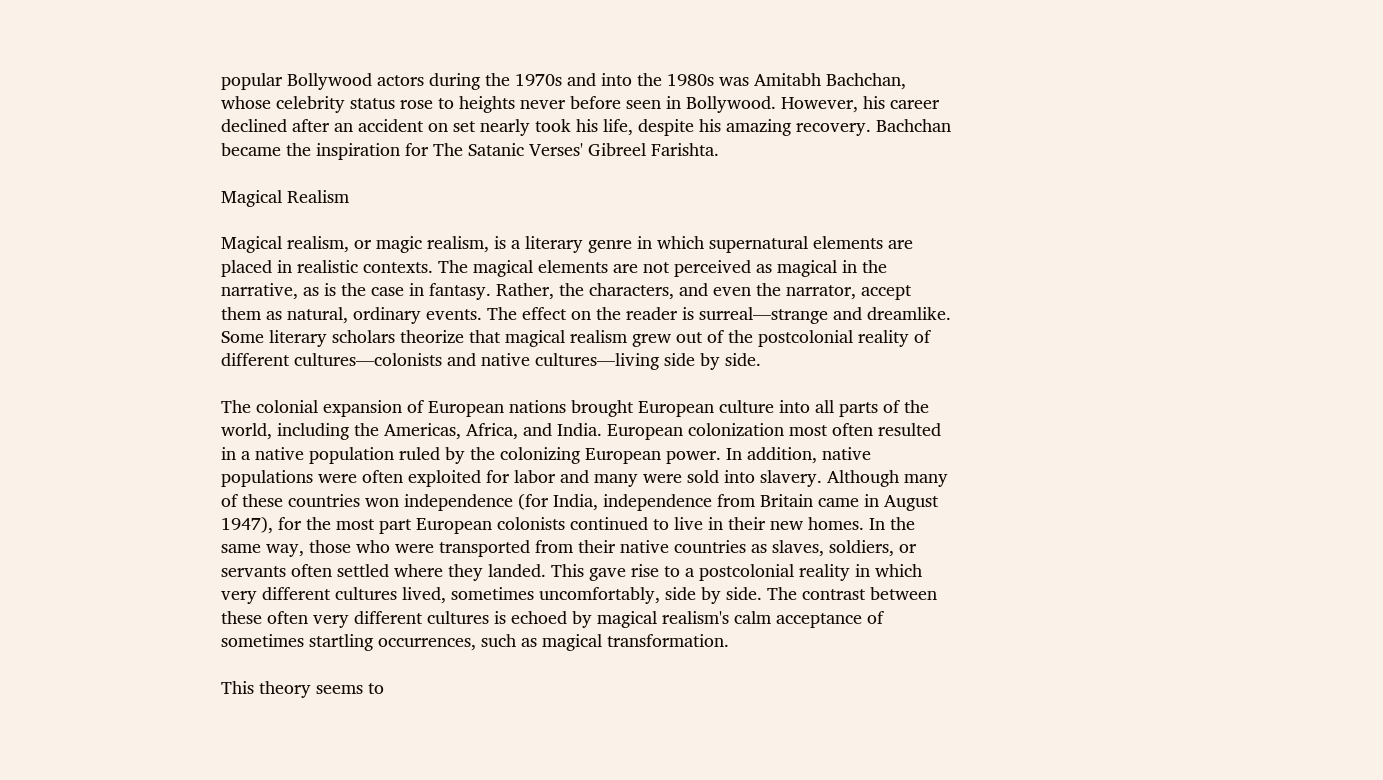popular Bollywood actors during the 1970s and into the 1980s was Amitabh Bachchan, whose celebrity status rose to heights never before seen in Bollywood. However, his career declined after an accident on set nearly took his life, despite his amazing recovery. Bachchan became the inspiration for The Satanic Verses' Gibreel Farishta.

Magical Realism

Magical realism, or magic realism, is a literary genre in which supernatural elements are placed in realistic contexts. The magical elements are not perceived as magical in the narrative, as is the case in fantasy. Rather, the characters, and even the narrator, accept them as natural, ordinary events. The effect on the reader is surreal—strange and dreamlike. Some literary scholars theorize that magical realism grew out of the postcolonial reality of different cultures—colonists and native cultures—living side by side.

The colonial expansion of European nations brought European culture into all parts of the world, including the Americas, Africa, and India. European colonization most often resulted in a native population ruled by the colonizing European power. In addition, native populations were often exploited for labor and many were sold into slavery. Although many of these countries won independence (for India, independence from Britain came in August 1947), for the most part European colonists continued to live in their new homes. In the same way, those who were transported from their native countries as slaves, soldiers, or servants often settled where they landed. This gave rise to a postcolonial reality in which very different cultures lived, sometimes uncomfortably, side by side. The contrast between these often very different cultures is echoed by magical realism's calm acceptance of sometimes startling occurrences, such as magical transformation.

This theory seems to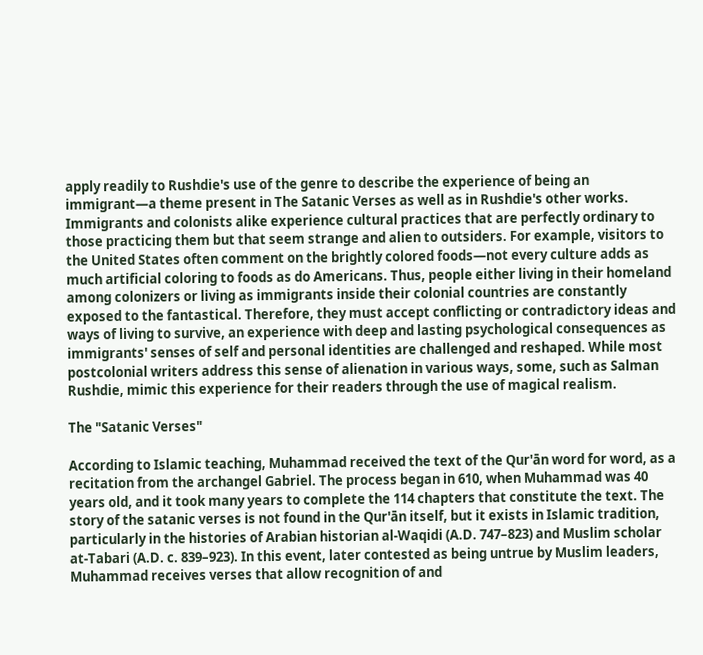apply readily to Rushdie's use of the genre to describe the experience of being an immigrant—a theme present in The Satanic Verses as well as in Rushdie's other works. Immigrants and colonists alike experience cultural practices that are perfectly ordinary to those practicing them but that seem strange and alien to outsiders. For example, visitors to the United States often comment on the brightly colored foods—not every culture adds as much artificial coloring to foods as do Americans. Thus, people either living in their homeland among colonizers or living as immigrants inside their colonial countries are constantly exposed to the fantastical. Therefore, they must accept conflicting or contradictory ideas and ways of living to survive, an experience with deep and lasting psychological consequences as immigrants' senses of self and personal identities are challenged and reshaped. While most postcolonial writers address this sense of alienation in various ways, some, such as Salman Rushdie, mimic this experience for their readers through the use of magical realism.

The "Satanic Verses"

According to Islamic teaching, Muhammad received the text of the Qur'ān word for word, as a recitation from the archangel Gabriel. The process began in 610, when Muhammad was 40 years old, and it took many years to complete the 114 chapters that constitute the text. The story of the satanic verses is not found in the Qur'ān itself, but it exists in Islamic tradition, particularly in the histories of Arabian historian al-Waqidi (A.D. 747–823) and Muslim scholar at-Tabari (A.D. c. 839–923). In this event, later contested as being untrue by Muslim leaders, Muhammad receives verses that allow recognition of and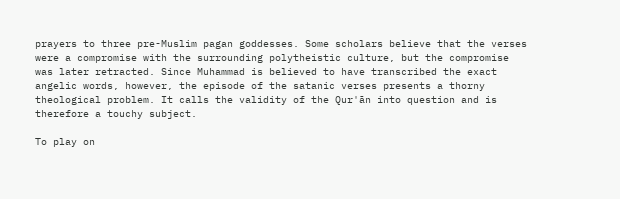prayers to three pre-Muslim pagan goddesses. Some scholars believe that the verses were a compromise with the surrounding polytheistic culture, but the compromise was later retracted. Since Muhammad is believed to have transcribed the exact angelic words, however, the episode of the satanic verses presents a thorny theological problem. It calls the validity of the Qur'ān into question and is therefore a touchy subject.

To play on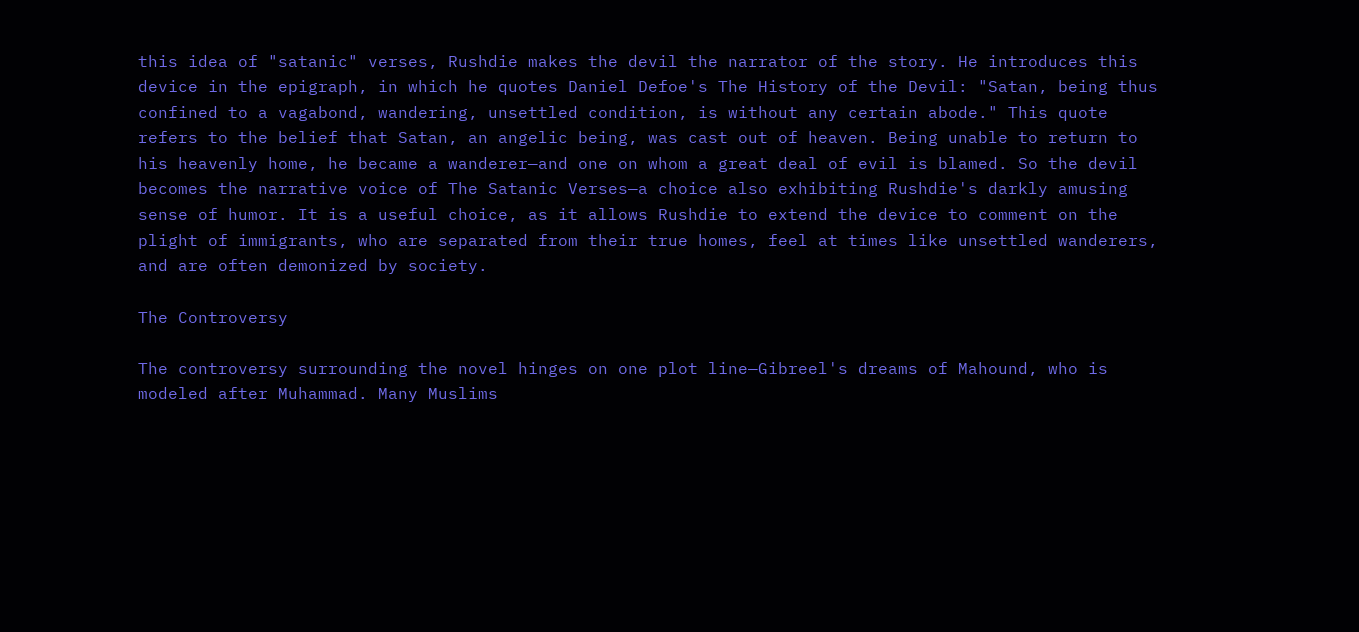this idea of "satanic" verses, Rushdie makes the devil the narrator of the story. He introduces this device in the epigraph, in which he quotes Daniel Defoe's The History of the Devil: "Satan, being thus confined to a vagabond, wandering, unsettled condition, is without any certain abode." This quote refers to the belief that Satan, an angelic being, was cast out of heaven. Being unable to return to his heavenly home, he became a wanderer—and one on whom a great deal of evil is blamed. So the devil becomes the narrative voice of The Satanic Verses—a choice also exhibiting Rushdie's darkly amusing sense of humor. It is a useful choice, as it allows Rushdie to extend the device to comment on the plight of immigrants, who are separated from their true homes, feel at times like unsettled wanderers, and are often demonized by society.

The Controversy

The controversy surrounding the novel hinges on one plot line—Gibreel's dreams of Mahound, who is modeled after Muhammad. Many Muslims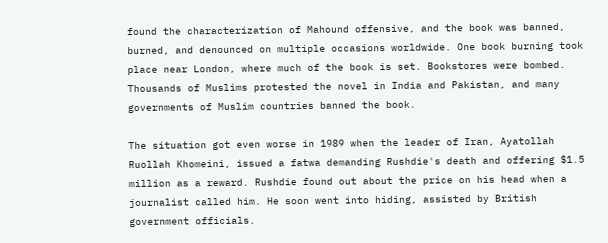found the characterization of Mahound offensive, and the book was banned, burned, and denounced on multiple occasions worldwide. One book burning took place near London, where much of the book is set. Bookstores were bombed. Thousands of Muslims protested the novel in India and Pakistan, and many governments of Muslim countries banned the book.

The situation got even worse in 1989 when the leader of Iran, Ayatollah Ruollah Khomeini, issued a fatwa demanding Rushdie's death and offering $1.5 million as a reward. Rushdie found out about the price on his head when a journalist called him. He soon went into hiding, assisted by British government officials.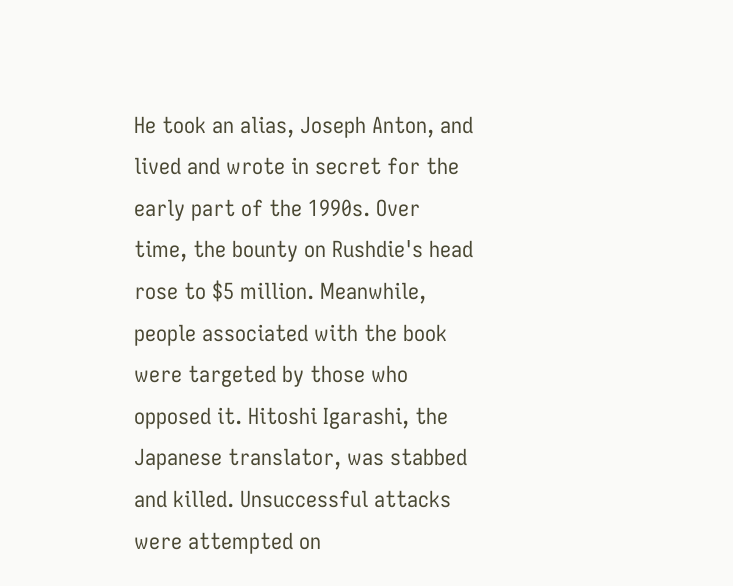He took an alias, Joseph Anton, and lived and wrote in secret for the early part of the 1990s. Over time, the bounty on Rushdie's head rose to $5 million. Meanwhile, people associated with the book were targeted by those who opposed it. Hitoshi Igarashi, the Japanese translator, was stabbed and killed. Unsuccessful attacks were attempted on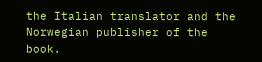the Italian translator and the Norwegian publisher of the book.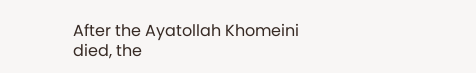After the Ayatollah Khomeini died, the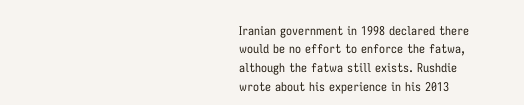Iranian government in 1998 declared there would be no effort to enforce the fatwa, although the fatwa still exists. Rushdie wrote about his experience in his 2013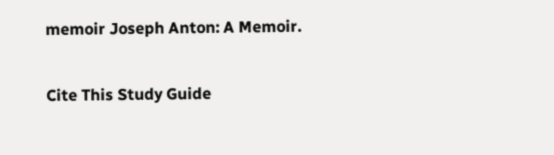memoir Joseph Anton: A Memoir.

Cite This Study Guide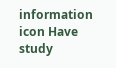information icon Have study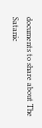documents to share about The Satanic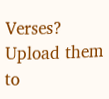Verses? Upload them to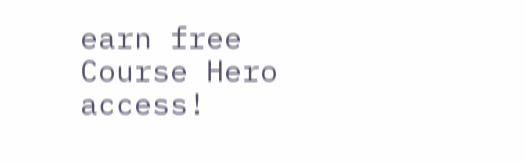earn free Course Hero access!